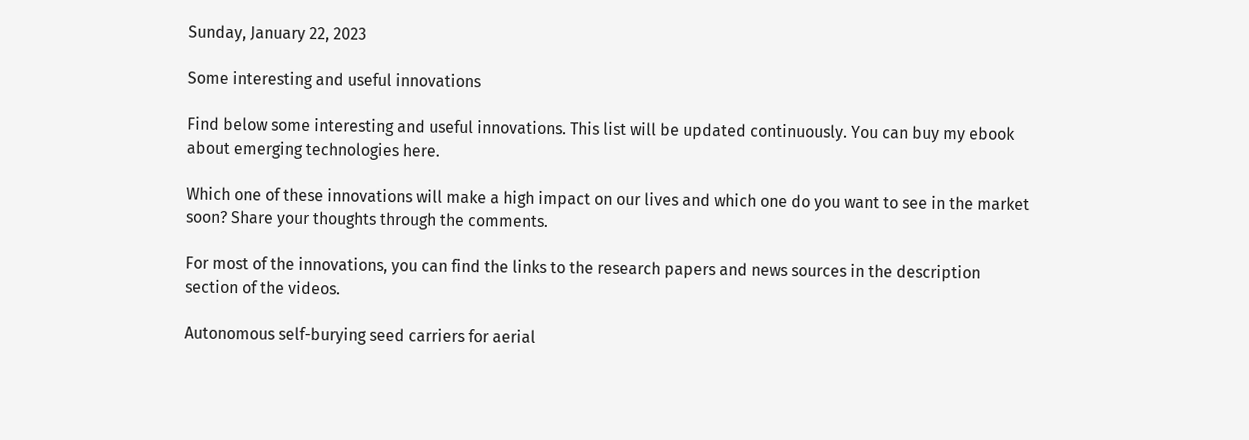Sunday, January 22, 2023

Some interesting and useful innovations

Find below some interesting and useful innovations. This list will be updated continuously. You can buy my ebook about emerging technologies here.

Which one of these innovations will make a high impact on our lives and which one do you want to see in the market soon? Share your thoughts through the comments.

For most of the innovations, you can find the links to the research papers and news sources in the description section of the videos.

Autonomous self-burying seed carriers for aerial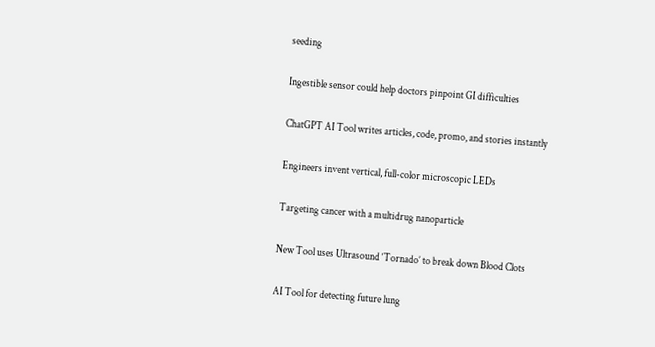seeding

Ingestible sensor could help doctors pinpoint GI difficulties

ChatGPT AI Tool writes articles, code, promo, and stories instantly

Engineers invent vertical, full-color microscopic LEDs

Targeting cancer with a multidrug nanoparticle

New Tool uses Ultrasound ‘Tornado’ to break down Blood Clots

AI Tool for detecting future lung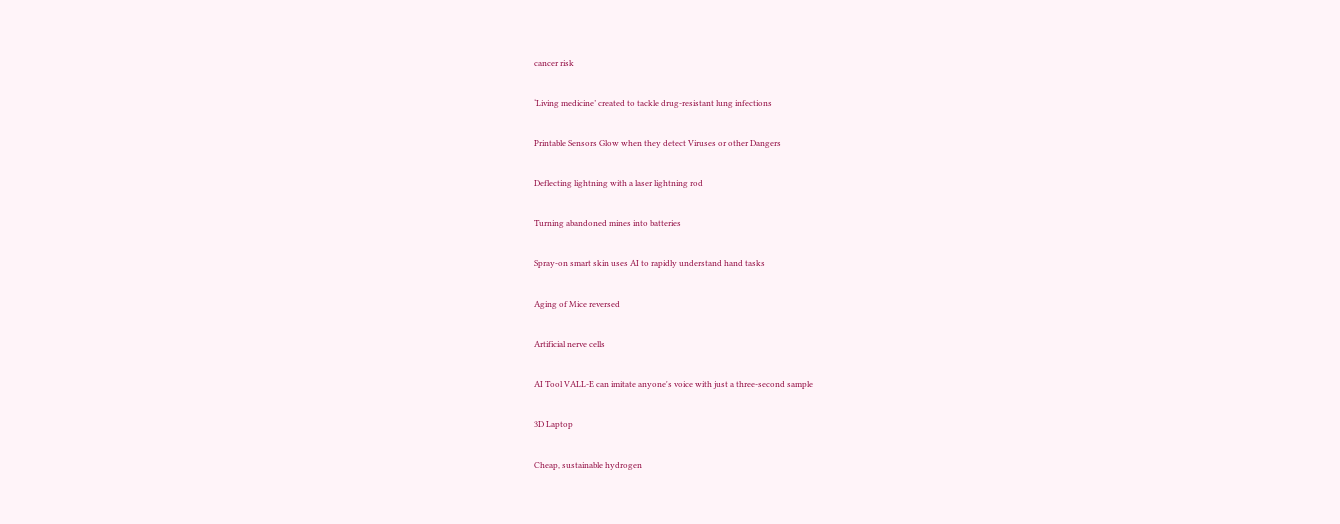cancer risk

‘Living medicine’ created to tackle drug-resistant lung infections

Printable Sensors Glow when they detect Viruses or other Dangers

Deflecting lightning with a laser lightning rod

Turning abandoned mines into batteries

Spray-on smart skin uses AI to rapidly understand hand tasks

Aging of Mice reversed

Artificial nerve cells

AI Tool VALL-E can imitate anyone's voice with just a three-second sample

3D Laptop

Cheap, sustainable hydrogen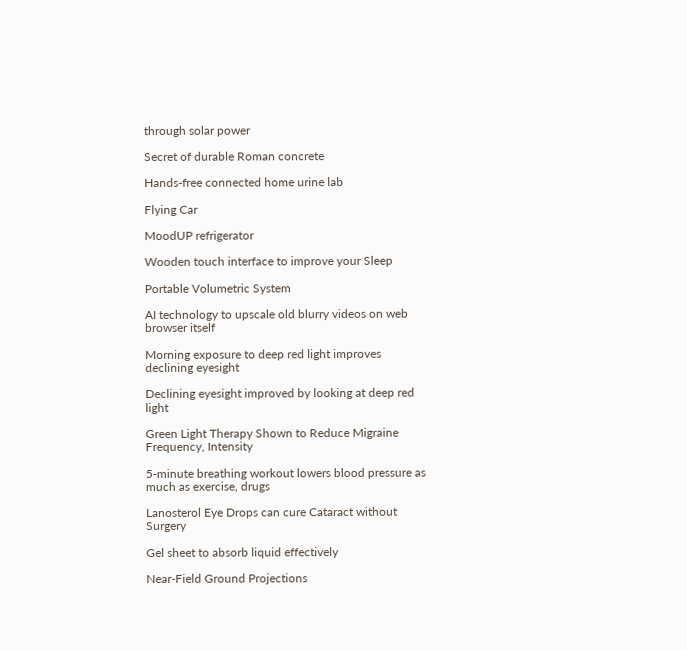through solar power

Secret of durable Roman concrete

Hands-free connected home urine lab

Flying Car

MoodUP refrigerator

Wooden touch interface to improve your Sleep

Portable Volumetric System

AI technology to upscale old blurry videos on web browser itself

Morning exposure to deep red light improves declining eyesight

Declining eyesight improved by looking at deep red light

Green Light Therapy Shown to Reduce Migraine Frequency, Intensity

5-minute breathing workout lowers blood pressure as much as exercise, drugs

Lanosterol Eye Drops can cure Cataract without Surgery

Gel sheet to absorb liquid effectively

Near-Field Ground Projections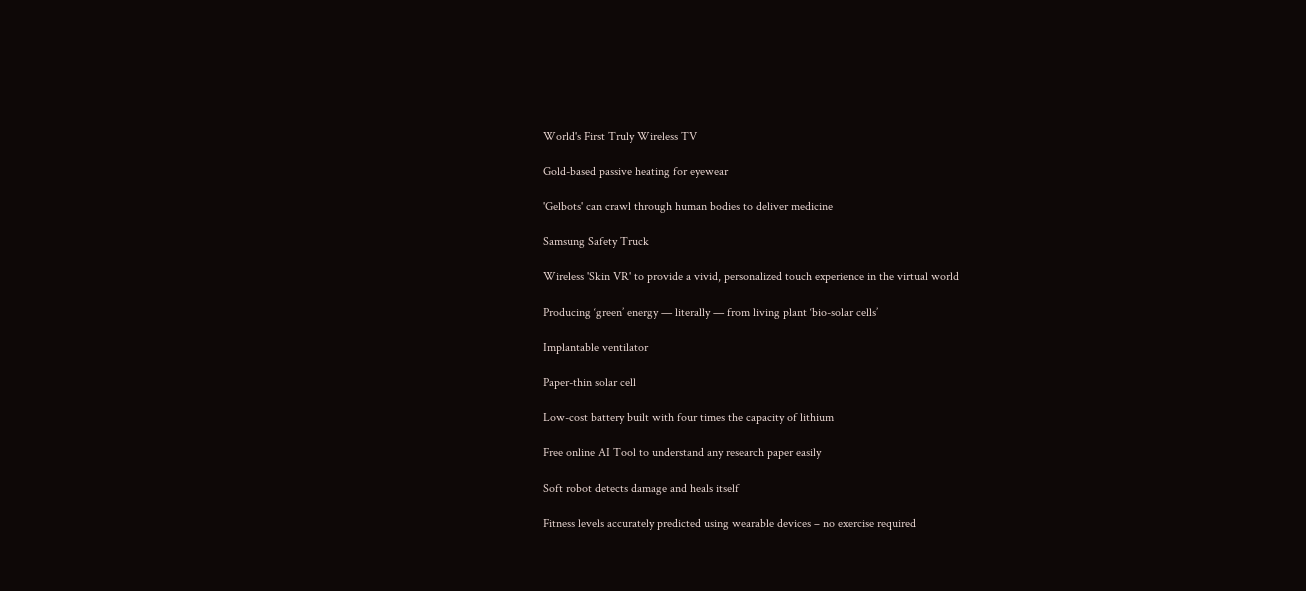World's First Truly Wireless TV

Gold-based passive heating for eyewear

'Gelbots' can crawl through human bodies to deliver medicine

Samsung Safety Truck

Wireless 'Skin VR' to provide a vivid, personalized touch experience in the virtual world

Producing ‘green’ energy — literally — from living plant ‘bio-solar cells’

Implantable ventilator

Paper-thin solar cell

Low-cost battery built with four times the capacity of lithium

Free online AI Tool to understand any research paper easily

Soft robot detects damage and heals itself

Fitness levels accurately predicted using wearable devices – no exercise required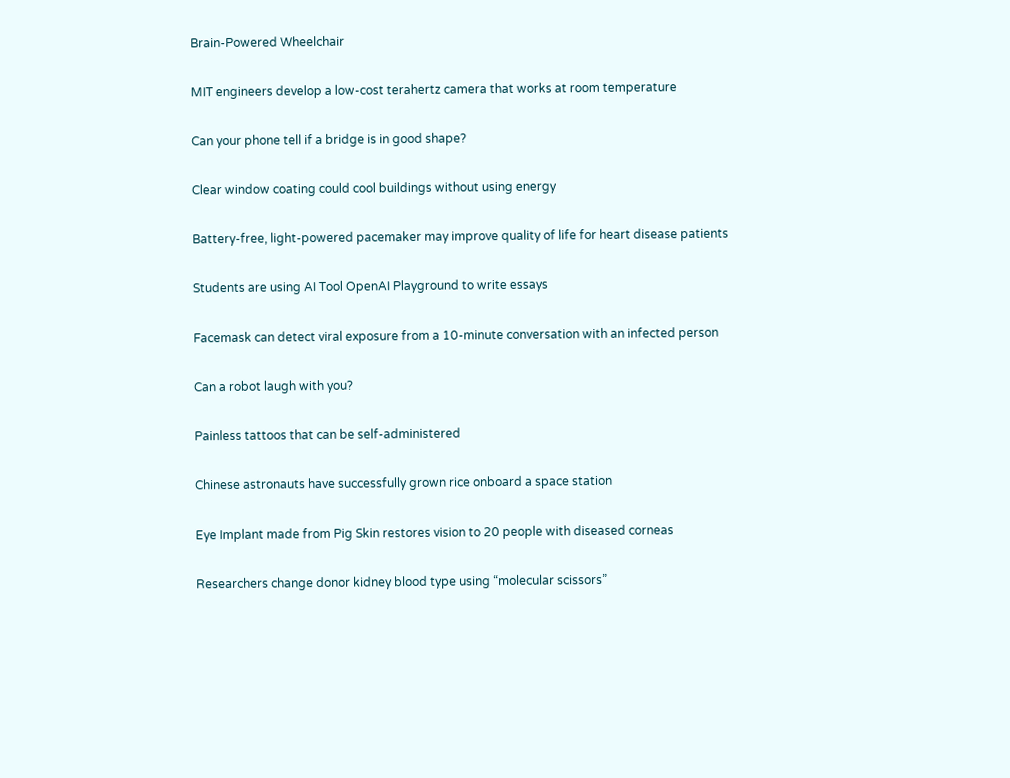Brain-Powered Wheelchair

MIT engineers develop a low-cost terahertz camera that works at room temperature

Can your phone tell if a bridge is in good shape?

Clear window coating could cool buildings without using energy

Battery-free, light-powered pacemaker may improve quality of life for heart disease patients

Students are using AI Tool OpenAI Playground to write essays

Facemask can detect viral exposure from a 10-minute conversation with an infected person

Can a robot laugh with you?

Painless tattoos that can be self-administered

Chinese astronauts have successfully grown rice onboard a space station

Eye Implant made from Pig Skin restores vision to 20 people with diseased corneas

Researchers change donor kidney blood type using “molecular scissors”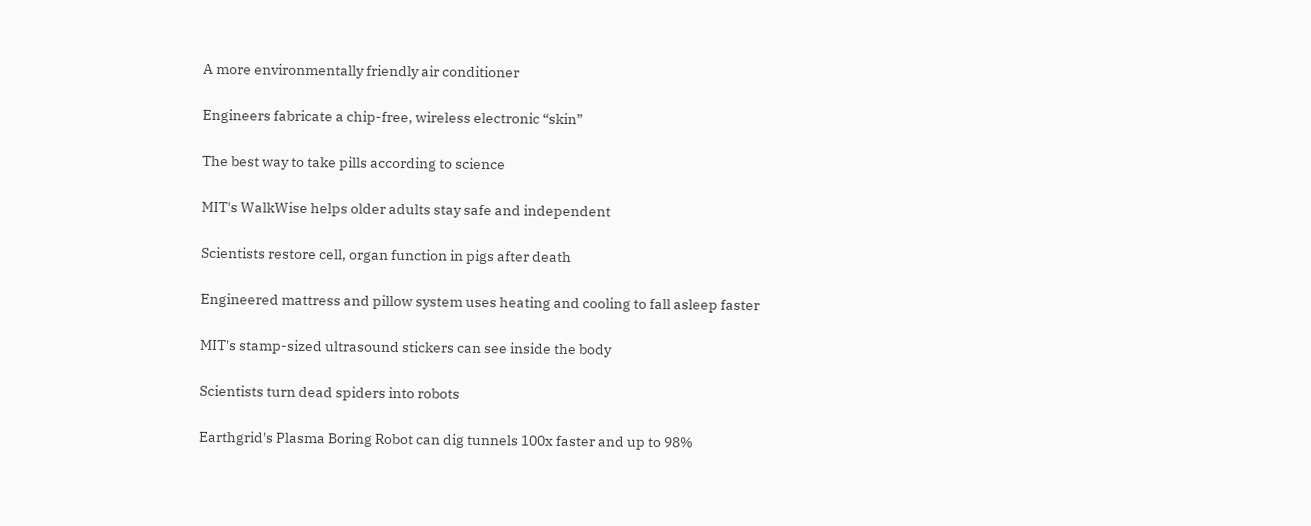A more environmentally friendly air conditioner

Engineers fabricate a chip-free, wireless electronic “skin”

The best way to take pills according to science

MIT's WalkWise helps older adults stay safe and independent

Scientists restore cell, organ function in pigs after death

Engineered mattress and pillow system uses heating and cooling to fall asleep faster

MIT's stamp-sized ultrasound stickers can see inside the body

Scientists turn dead spiders into robots

Earthgrid's Plasma Boring Robot can dig tunnels 100x faster and up to 98%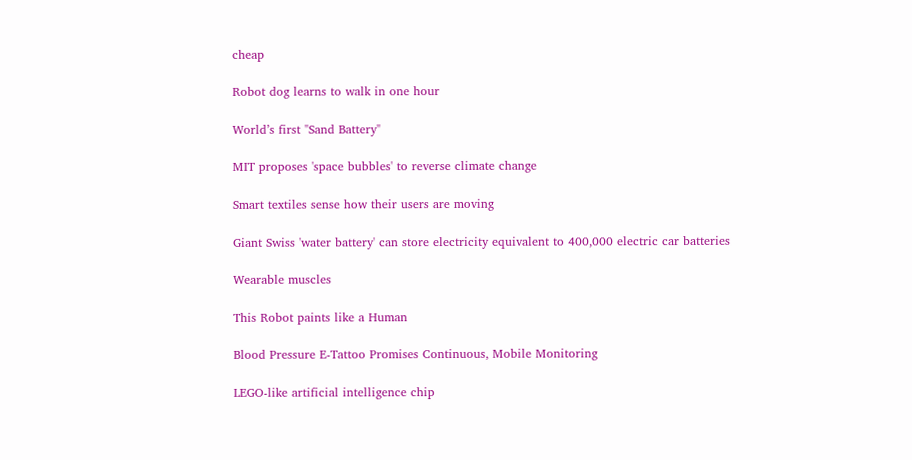cheap

Robot dog learns to walk in one hour

World’s first "Sand Battery"

MIT proposes 'space bubbles' to reverse climate change

Smart textiles sense how their users are moving

Giant Swiss 'water battery' can store electricity equivalent to 400,000 electric car batteries

Wearable muscles

This Robot paints like a Human

Blood Pressure E-Tattoo Promises Continuous, Mobile Monitoring

LEGO-like artificial intelligence chip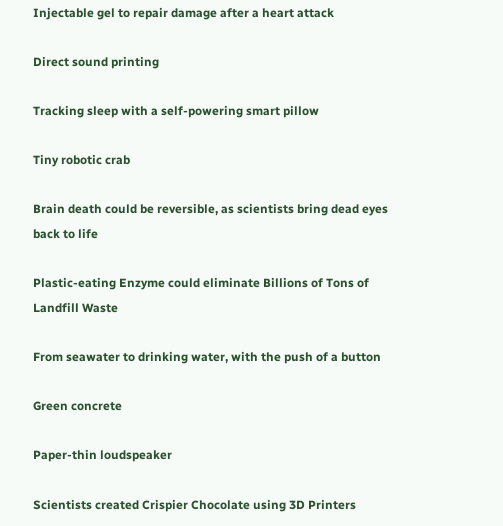Injectable gel to repair damage after a heart attack

Direct sound printing

Tracking sleep with a self-powering smart pillow

Tiny robotic crab

Brain death could be reversible, as scientists bring dead eyes back to life

Plastic-eating Enzyme could eliminate Billions of Tons of Landfill Waste

From seawater to drinking water, with the push of a button

Green concrete

Paper-thin loudspeaker

Scientists created Crispier Chocolate using 3D Printers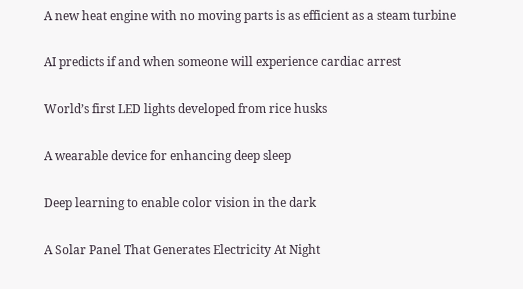A new heat engine with no moving parts is as efficient as a steam turbine

AI predicts if and when someone will experience cardiac arrest

World’s first LED lights developed from rice husks

A wearable device for enhancing deep sleep

Deep learning to enable color vision in the dark

A Solar Panel That Generates Electricity At Night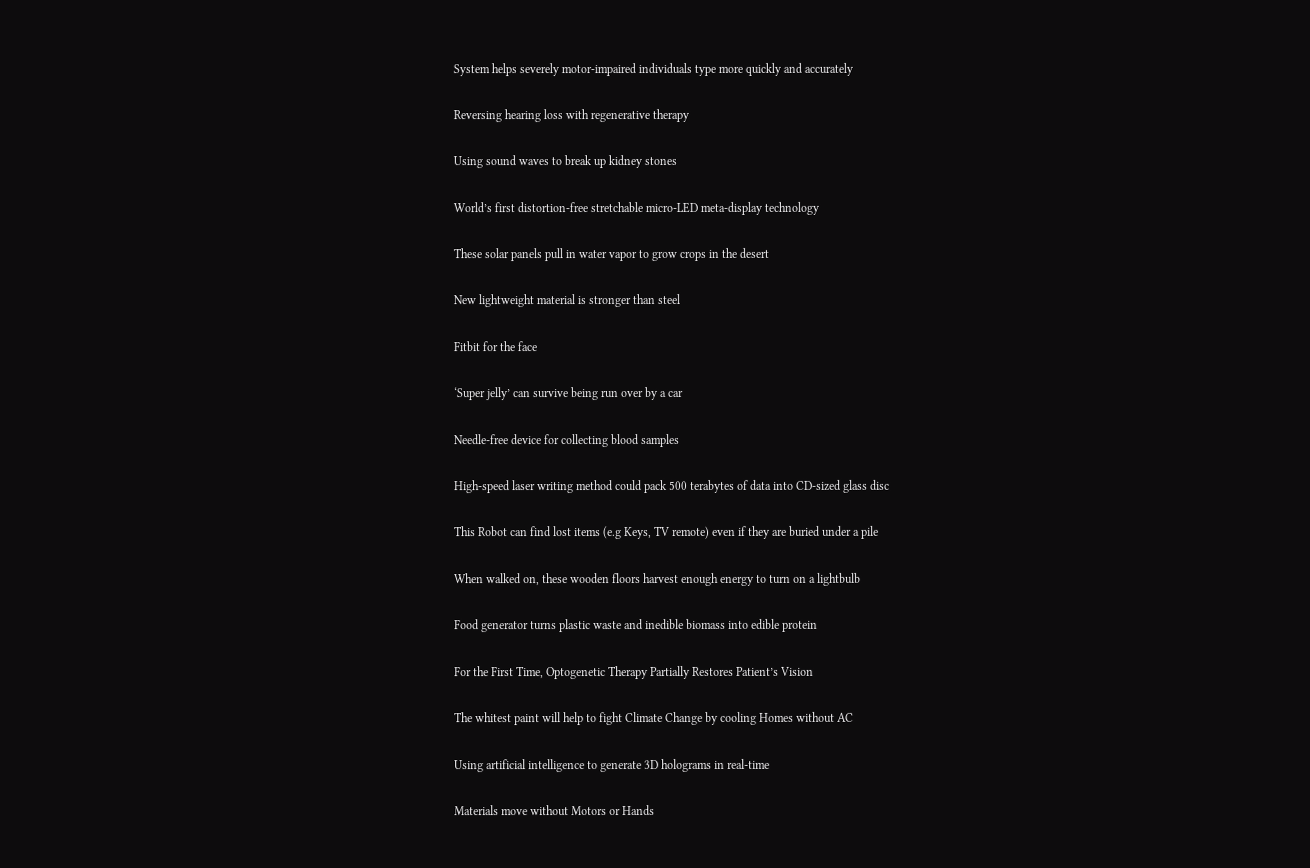System helps severely motor-impaired individuals type more quickly and accurately

Reversing hearing loss with regenerative therapy

Using sound waves to break up kidney stones

World’s first distortion-free stretchable micro-LED meta-display technology

These solar panels pull in water vapor to grow crops in the desert

New lightweight material is stronger than steel

Fitbit for the face

‘Super jelly’ can survive being run over by a car

Needle-free device for collecting blood samples

High-speed laser writing method could pack 500 terabytes of data into CD-sized glass disc

This Robot can find lost items (e.g Keys, TV remote) even if they are buried under a pile

When walked on, these wooden floors harvest enough energy to turn on a lightbulb

Food generator turns plastic waste and inedible biomass into edible protein

For the First Time, Optogenetic Therapy Partially Restores Patient’s Vision

The whitest paint will help to fight Climate Change by cooling Homes without AC

Using artificial intelligence to generate 3D holograms in real-time

Materials move without Motors or Hands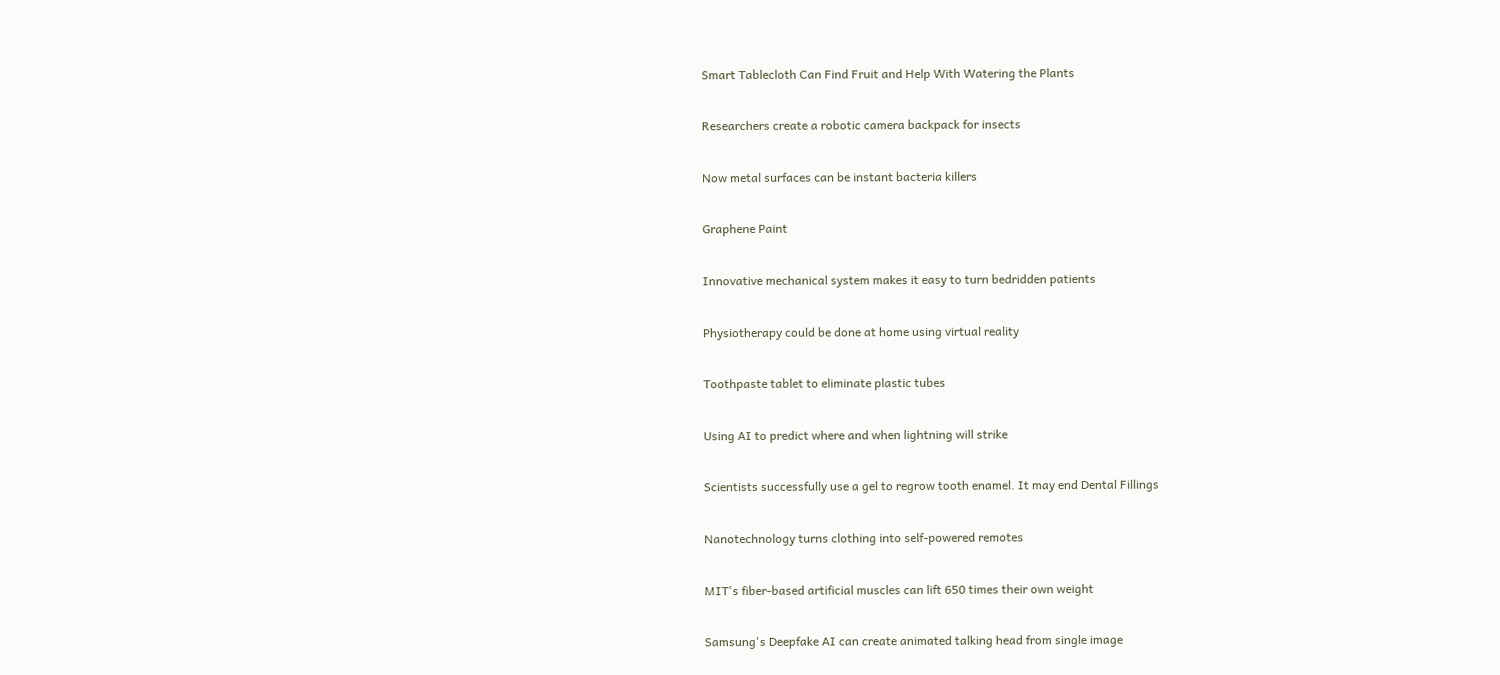Smart Tablecloth Can Find Fruit and Help With Watering the Plants

Researchers create a robotic camera backpack for insects

Now metal surfaces can be instant bacteria killers

Graphene Paint

Innovative mechanical system makes it easy to turn bedridden patients

Physiotherapy could be done at home using virtual reality

Toothpaste tablet to eliminate plastic tubes

Using AI to predict where and when lightning will strike

Scientists successfully use a gel to regrow tooth enamel. It may end Dental Fillings

Nanotechnology turns clothing into self-powered remotes

MIT's fiber-based artificial muscles can lift 650 times their own weight

Samsung's Deepfake AI can create animated talking head from single image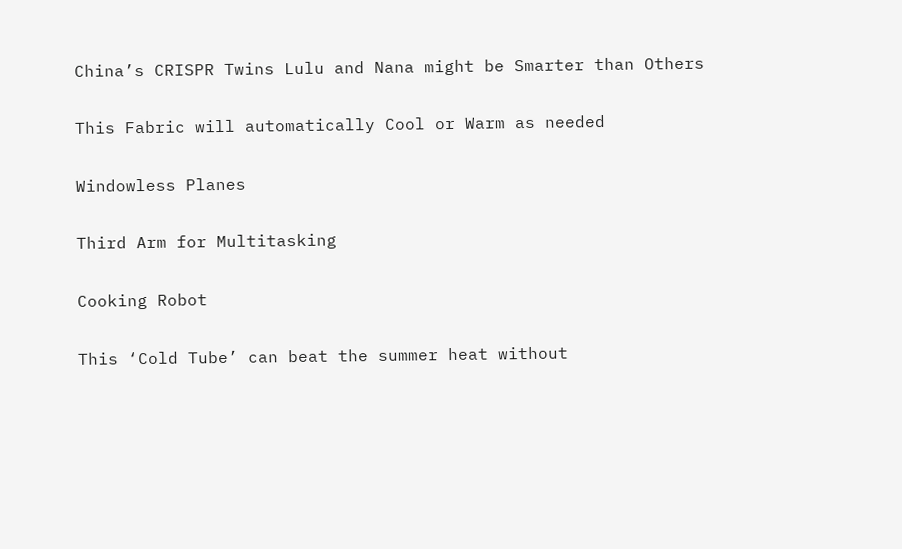China’s CRISPR Twins Lulu and Nana might be Smarter than Others

This Fabric will automatically Cool or Warm as needed

Windowless Planes

Third Arm for Multitasking

Cooking Robot

This ‘Cold Tube’ can beat the summer heat without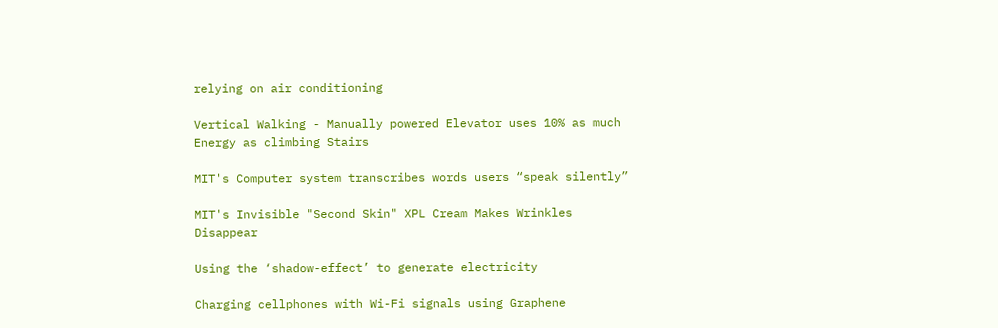relying on air conditioning

Vertical Walking - Manually powered Elevator uses 10% as much Energy as climbing Stairs

MIT's Computer system transcribes words users “speak silently”

MIT's Invisible "Second Skin" XPL Cream Makes Wrinkles Disappear

Using the ‘shadow-effect’ to generate electricity

Charging cellphones with Wi-Fi signals using Graphene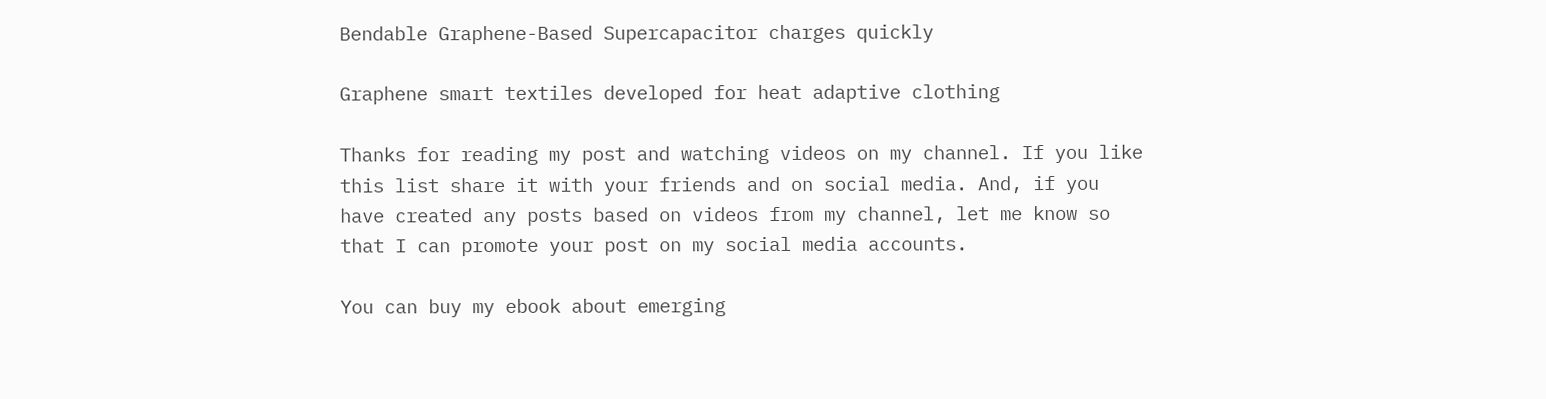Bendable Graphene-Based Supercapacitor charges quickly

Graphene smart textiles developed for heat adaptive clothing

Thanks for reading my post and watching videos on my channel. If you like this list share it with your friends and on social media. And, if you have created any posts based on videos from my channel, let me know so that I can promote your post on my social media accounts.

You can buy my ebook about emerging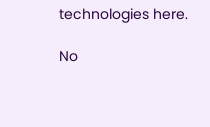technologies here.

No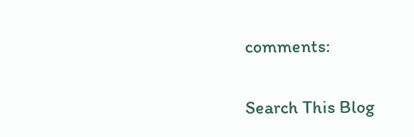comments:

Search This Blog